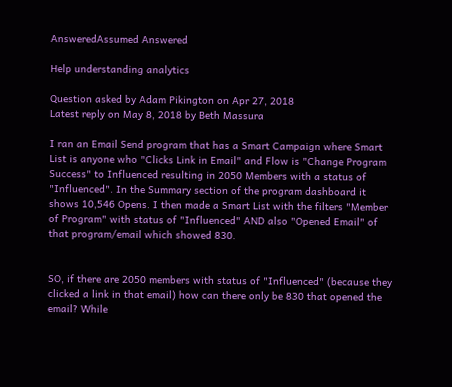AnsweredAssumed Answered

Help understanding analytics

Question asked by Adam Pikington on Apr 27, 2018
Latest reply on May 8, 2018 by Beth Massura

I ran an Email Send program that has a Smart Campaign where Smart List is anyone who "Clicks Link in Email" and Flow is "Change Program Success" to Influenced resulting in 2050 Members with a status of "Influenced". In the Summary section of the program dashboard it shows 10,546 Opens. I then made a Smart List with the filters "Member of Program" with status of "Influenced" AND also "Opened Email" of that program/email which showed 830.


SO, if there are 2050 members with status of "Influenced" (because they clicked a link in that email) how can there only be 830 that opened the email? While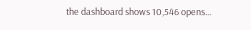the dashboard shows 10,546 opens...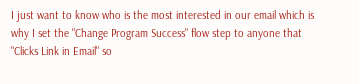I just want to know who is the most interested in our email which is why I set the "Change Program Success" flow step to anyone that "Clicks Link in Email" so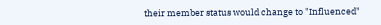their member status would change to "Influenced"